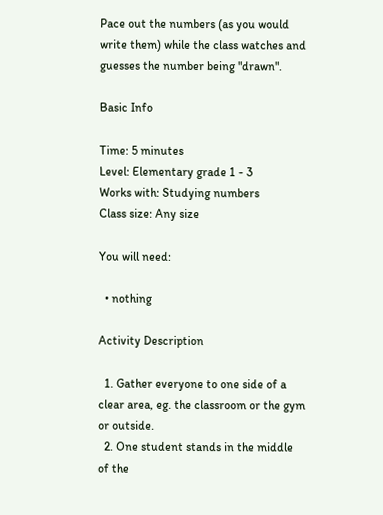Pace out the numbers (as you would write them) while the class watches and guesses the number being "drawn".

Basic Info

Time: 5 minutes
Level: Elementary grade 1 - 3
Works with: Studying numbers
Class size: Any size

You will need:

  • nothing

Activity Description

  1. Gather everyone to one side of a clear area, eg. the classroom or the gym or outside.
  2. One student stands in the middle of the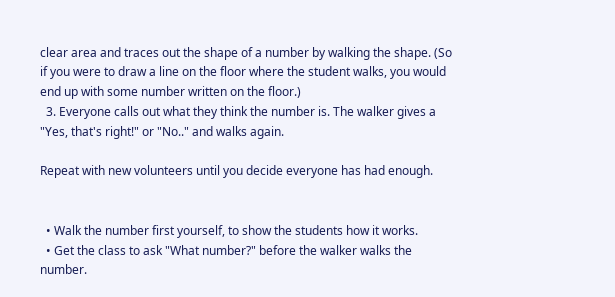clear area and traces out the shape of a number by walking the shape. (So if you were to draw a line on the floor where the student walks, you would end up with some number written on the floor.)
  3. Everyone calls out what they think the number is. The walker gives a "Yes, that's right!" or "No.." and walks again.

Repeat with new volunteers until you decide everyone has had enough.


  • Walk the number first yourself, to show the students how it works.
  • Get the class to ask "What number?" before the walker walks the number.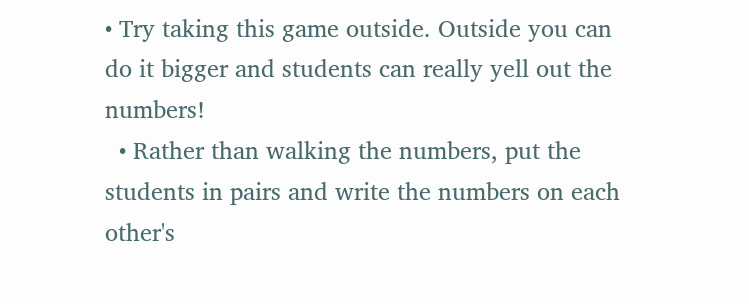• Try taking this game outside. Outside you can do it bigger and students can really yell out the numbers!
  • Rather than walking the numbers, put the students in pairs and write the numbers on each other's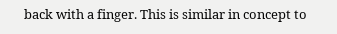back with a finger. This is similar in concept to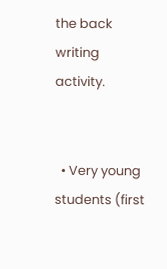the back writing activity.


  • Very young students (first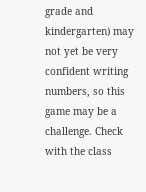grade and kindergarten) may not yet be very confident writing numbers, so this game may be a challenge. Check with the class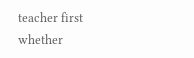teacher first whether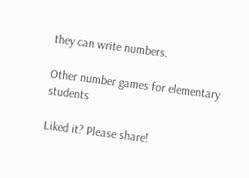they can write numbers.

Other number games for elementary students

Liked it? Please share!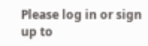Please log in or sign up to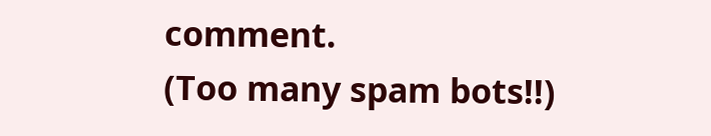comment.
(Too many spam bots!!)